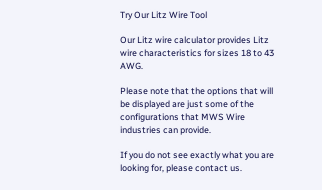Try Our Litz Wire Tool

Our Litz wire calculator provides Litz wire characteristics for sizes 18 to 43 AWG.

Please note that the options that will be displayed are just some of the configurations that MWS Wire industries can provide.

If you do not see exactly what you are looking for, please contact us.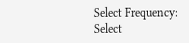Select Frequency:
Select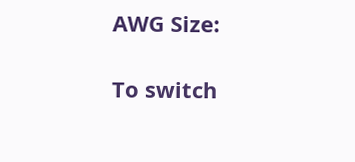AWG Size:

To switch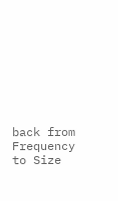back from Frequency to Size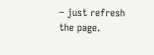– just refresh the page.